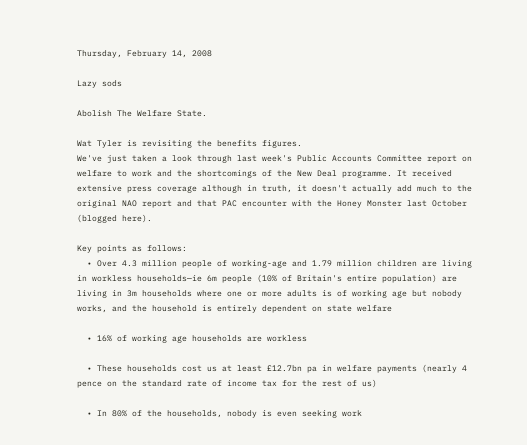Thursday, February 14, 2008

Lazy sods

Abolish The Welfare State.

Wat Tyler is revisiting the benefits figures.
We've just taken a look through last week's Public Accounts Committee report on welfare to work and the shortcomings of the New Deal programme. It received extensive press coverage although in truth, it doesn't actually add much to the original NAO report and that PAC encounter with the Honey Monster last October (blogged here).

Key points as follows:
  • Over 4.3 million people of working-age and 1.79 million children are living in workless households—ie 6m people (10% of Britain's entire population) are living in 3m households where one or more adults is of working age but nobody works, and the household is entirely dependent on state welfare

  • 16% of working age households are workless

  • These households cost us at least £12.7bn pa in welfare payments (nearly 4 pence on the standard rate of income tax for the rest of us)

  • In 80% of the households, nobody is even seeking work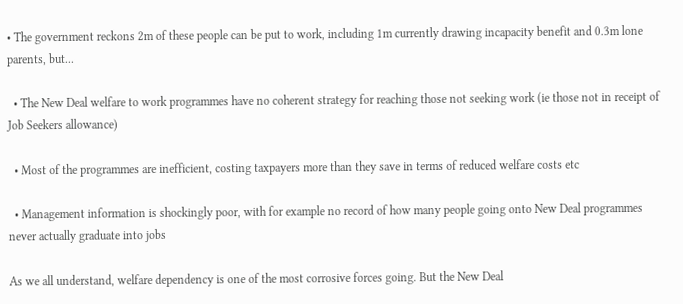• The government reckons 2m of these people can be put to work, including 1m currently drawing incapacity benefit and 0.3m lone parents, but...

  • The New Deal welfare to work programmes have no coherent strategy for reaching those not seeking work (ie those not in receipt of Job Seekers allowance)

  • Most of the programmes are inefficient, costing taxpayers more than they save in terms of reduced welfare costs etc

  • Management information is shockingly poor, with for example no record of how many people going onto New Deal programmes never actually graduate into jobs

As we all understand, welfare dependency is one of the most corrosive forces going. But the New Deal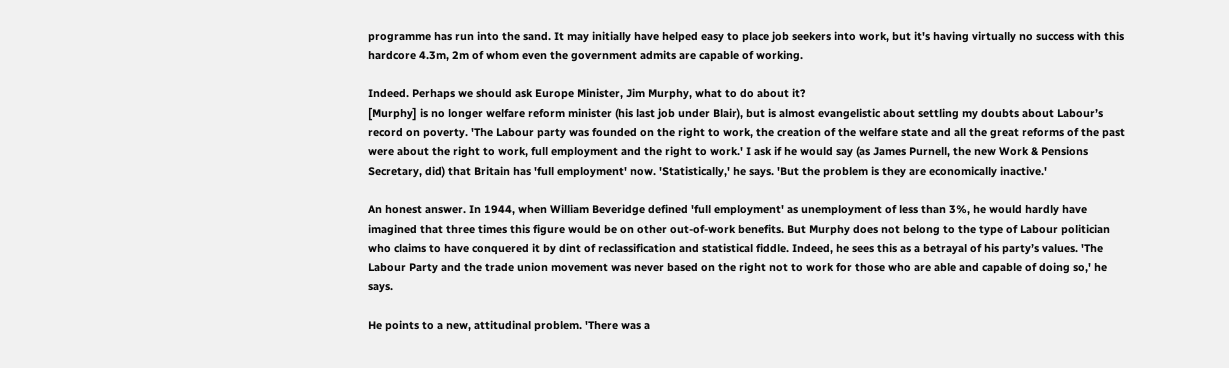programme has run into the sand. It may initially have helped easy to place job seekers into work, but it's having virtually no success with this hardcore 4.3m, 2m of whom even the government admits are capable of working.

Indeed. Perhaps we should ask Europe Minister, Jim Murphy, what to do about it?
[Murphy] is no longer welfare reform minister (his last job under Blair), but is almost evangelistic about settling my doubts about Labour’s record on poverty. 'The Labour party was founded on the right to work, the creation of the welfare state and all the great reforms of the past were about the right to work, full employment and the right to work.' I ask if he would say (as James Purnell, the new Work & Pensions Secretary, did) that Britain has 'full employment' now. 'Statistically,' he says. 'But the problem is they are economically inactive.'

An honest answer. In 1944, when William Beveridge defined 'full employment' as unemployment of less than 3%, he would hardly have imagined that three times this figure would be on other out-of-work benefits. But Murphy does not belong to the type of Labour politician who claims to have conquered it by dint of reclassification and statistical fiddle. Indeed, he sees this as a betrayal of his party’s values. 'The Labour Party and the trade union movement was never based on the right not to work for those who are able and capable of doing so,' he says.

He points to a new, attitudinal problem. 'There was a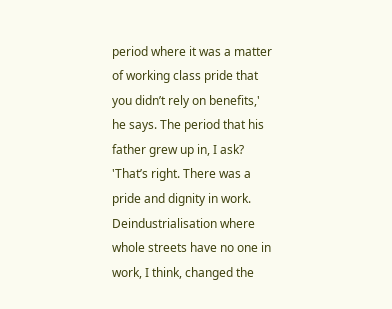period where it was a matter of working class pride that you didn’t rely on benefits,' he says. The period that his father grew up in, I ask? 'That’s right. There was a pride and dignity in work. Deindustrialisation where whole streets have no one in work, I think, changed the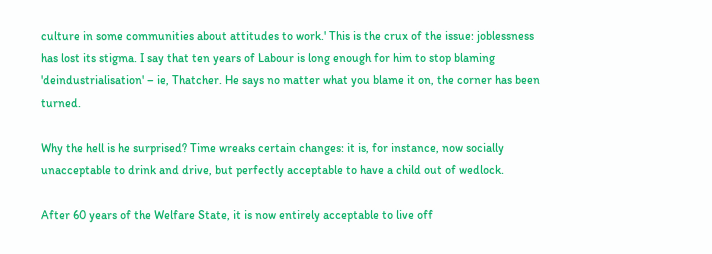culture in some communities about attitudes to work.' This is the crux of the issue: joblessness has lost its stigma. I say that ten years of Labour is long enough for him to stop blaming 'deindustrialisation' – ie, Thatcher. He says no matter what you blame it on, the corner has been turned.

Why the hell is he surprised? Time wreaks certain changes: it is, for instance, now socially unacceptable to drink and drive, but perfectly acceptable to have a child out of wedlock.

After 60 years of the Welfare State, it is now entirely acceptable to live off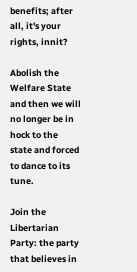benefits; after all, it's your rights, innit?

Abolish the Welfare State and then we will no longer be in hock to the state and forced to dance to its tune.

Join the Libertarian Party: the party that believes in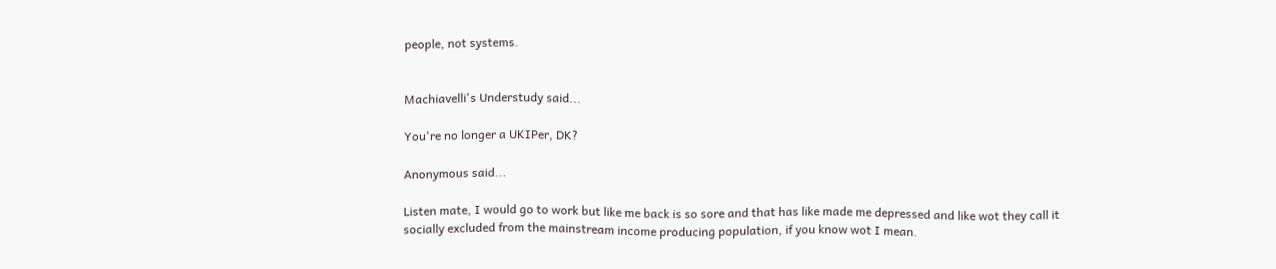people, not systems.


Machiavelli's Understudy said...

You're no longer a UKIPer, DK?

Anonymous said...

Listen mate, I would go to work but like me back is so sore and that has like made me depressed and like wot they call it socially excluded from the mainstream income producing population, if you know wot I mean.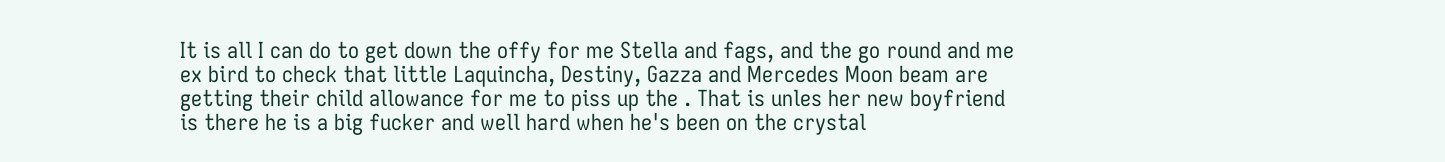It is all I can do to get down the offy for me Stella and fags, and the go round and me ex bird to check that little Laquincha, Destiny, Gazza and Mercedes Moon beam are getting their child allowance for me to piss up the . That is unles her new boyfriend is there he is a big fucker and well hard when he's been on the crystal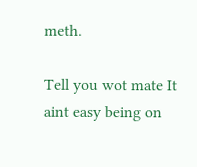meth.

Tell you wot mate It aint easy being on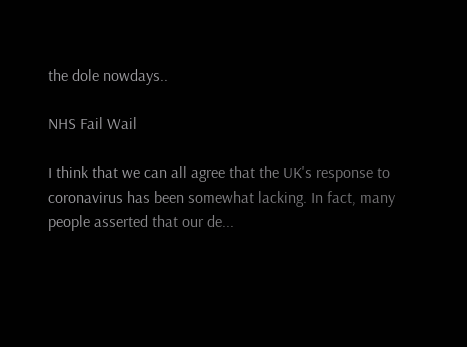the dole nowdays..

NHS Fail Wail

I think that we can all agree that the UK's response to coronavirus has been somewhat lacking. In fact, many people asserted that our de...